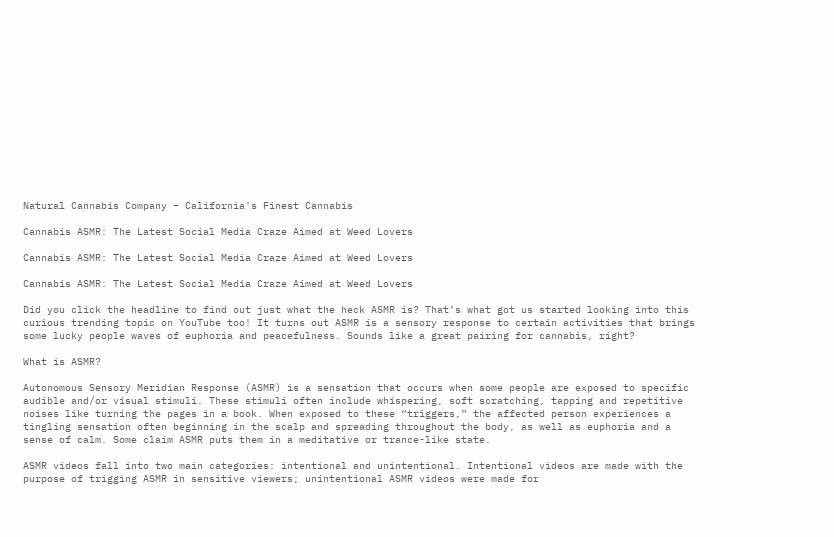Natural Cannabis Company – California's Finest Cannabis

Cannabis ASMR: The Latest Social Media Craze Aimed at Weed Lovers

Cannabis ASMR: The Latest Social Media Craze Aimed at Weed Lovers

Cannabis ASMR: The Latest Social Media Craze Aimed at Weed Lovers

Did you click the headline to find out just what the heck ASMR is? That’s what got us started looking into this curious trending topic on YouTube too! It turns out ASMR is a sensory response to certain activities that brings some lucky people waves of euphoria and peacefulness. Sounds like a great pairing for cannabis, right?

What is ASMR?

Autonomous Sensory Meridian Response (ASMR) is a sensation that occurs when some people are exposed to specific audible and/or visual stimuli. These stimuli often include whispering, soft scratching, tapping and repetitive noises like turning the pages in a book. When exposed to these “triggers,” the affected person experiences a tingling sensation often beginning in the scalp and spreading throughout the body, as well as euphoria and a sense of calm. Some claim ASMR puts them in a meditative or trance-like state.

ASMR videos fall into two main categories: intentional and unintentional. Intentional videos are made with the purpose of trigging ASMR in sensitive viewers; unintentional ASMR videos were made for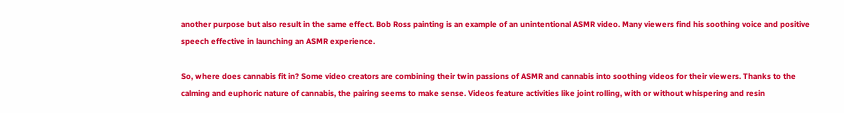another purpose but also result in the same effect. Bob Ross painting is an example of an unintentional ASMR video. Many viewers find his soothing voice and positive speech effective in launching an ASMR experience.

So, where does cannabis fit in? Some video creators are combining their twin passions of ASMR and cannabis into soothing videos for their viewers. Thanks to the calming and euphoric nature of cannabis, the pairing seems to make sense. Videos feature activities like joint rolling, with or without whispering and resin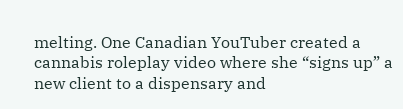melting. One Canadian YouTuber created a cannabis roleplay video where she “signs up” a new client to a dispensary and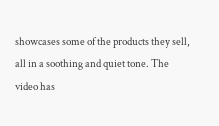showcases some of the products they sell, all in a soothing and quiet tone. The video has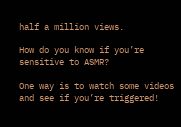half a million views.

How do you know if you’re sensitive to ASMR?

One way is to watch some videos and see if you’re triggered!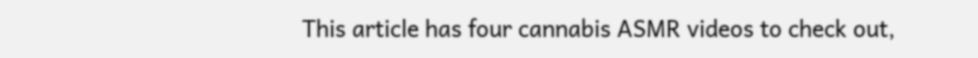This article has four cannabis ASMR videos to check out,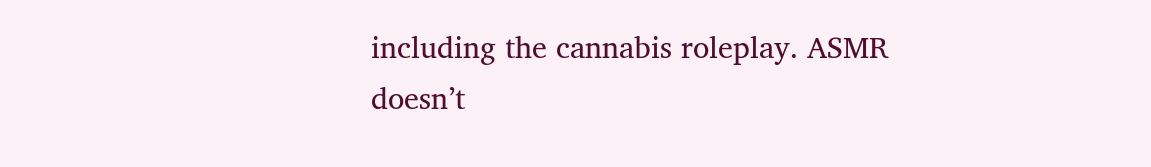including the cannabis roleplay. ASMR doesn’t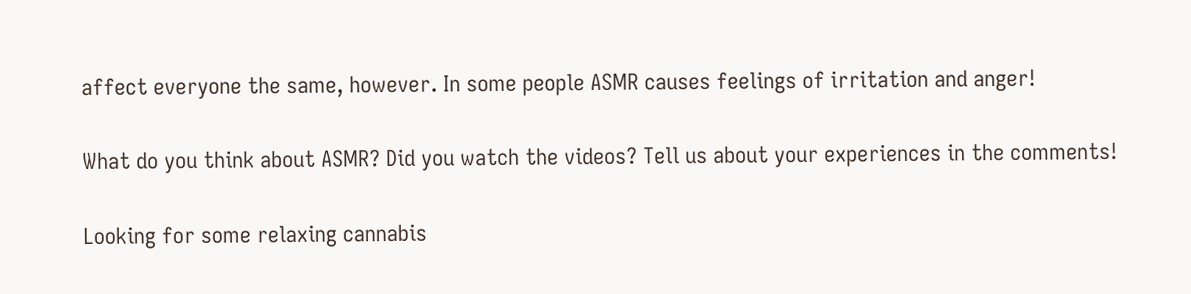affect everyone the same, however. In some people ASMR causes feelings of irritation and anger!

What do you think about ASMR? Did you watch the videos? Tell us about your experiences in the comments!

Looking for some relaxing cannabis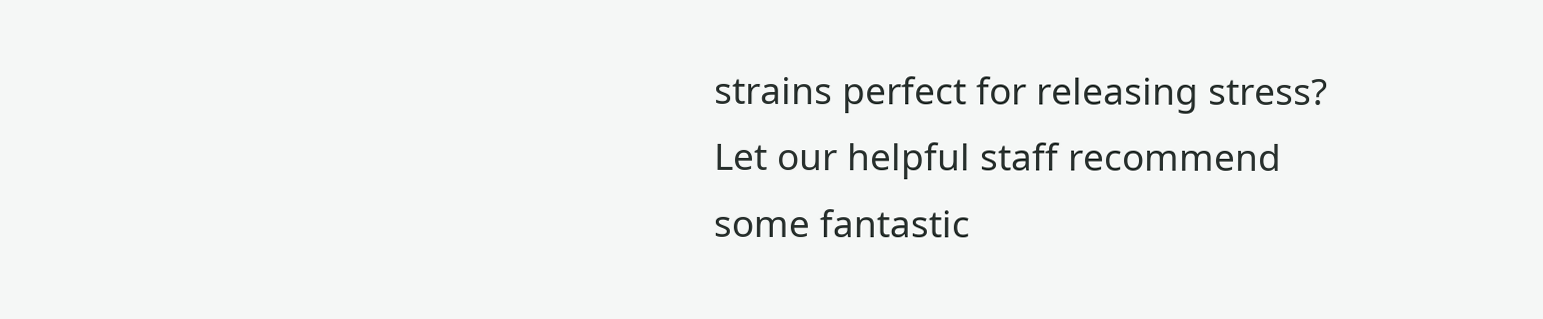strains perfect for releasing stress? Let our helpful staff recommend some fantastic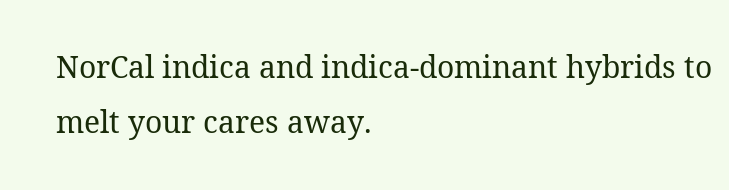NorCal indica and indica-dominant hybrids to melt your cares away.